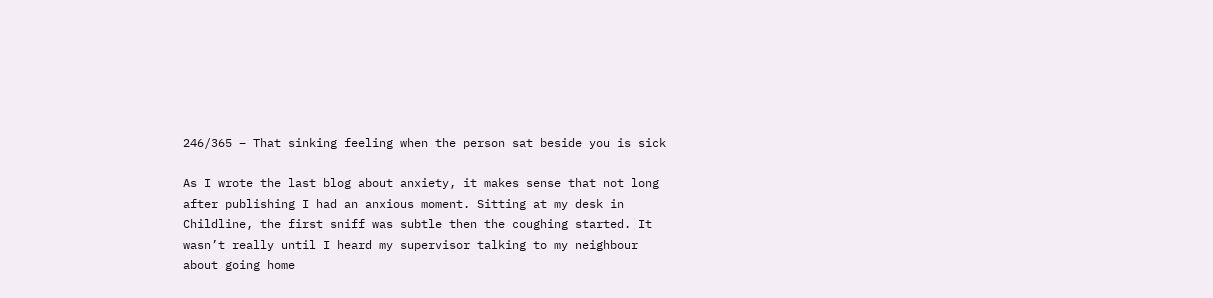246/365 – That sinking feeling when the person sat beside you is sick

As I wrote the last blog about anxiety, it makes sense that not long after publishing I had an anxious moment. Sitting at my desk in Childline, the first sniff was subtle then the coughing started. It wasn’t really until I heard my supervisor talking to my neighbour about going home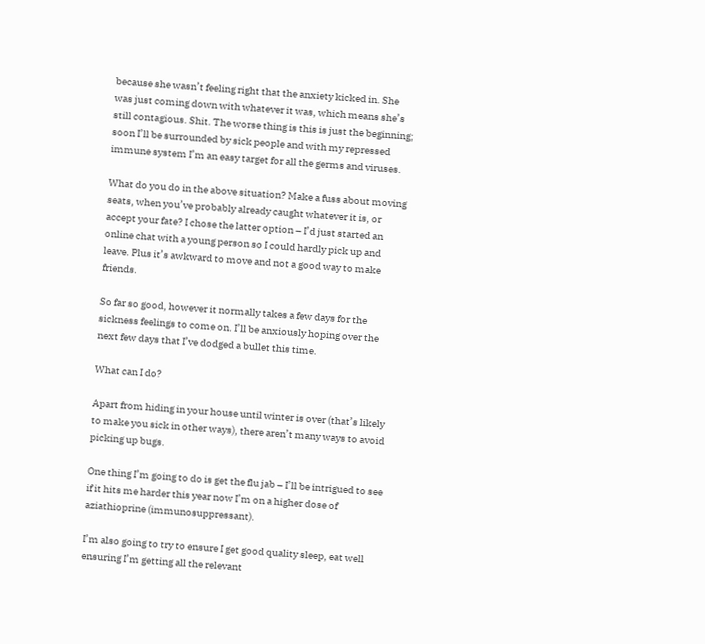because she wasn’t feeling right that the anxiety kicked in. She was just coming down with whatever it was, which means she’s still contagious. Shit. The worse thing is this is just the beginning; soon I’ll be surrounded by sick people and with my repressed immune system I’m an easy target for all the germs and viruses.

What do you do in the above situation? Make a fuss about moving seats, when you’ve probably already caught whatever it is, or accept your fate? I chose the latter option – I’d just started an online chat with a young person so I could hardly pick up and leave. Plus it’s awkward to move and not a good way to make friends.

So far so good, however it normally takes a few days for the sickness feelings to come on. I’ll be anxiously hoping over the next few days that I’ve dodged a bullet this time.

What can I do?

Apart from hiding in your house until winter is over (that’s likely to make you sick in other ways), there aren’t many ways to avoid picking up bugs.

One thing I’m going to do is get the flu jab – I’ll be intrigued to see if it hits me harder this year now I’m on a higher dose of aziathioprine (immunosuppressant).

I’m also going to try to ensure I get good quality sleep, eat well ensuring I’m getting all the relevant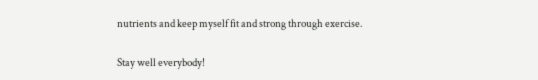nutrients and keep myself fit and strong through exercise.

Stay well everybody!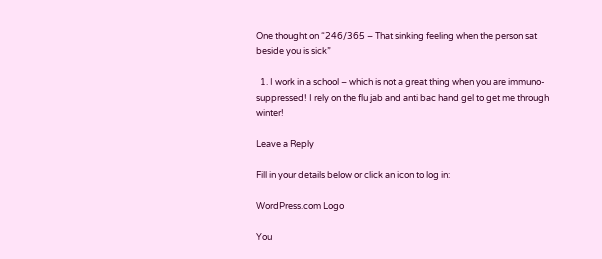One thought on “246/365 – That sinking feeling when the person sat beside you is sick”

  1. I work in a school – which is not a great thing when you are immuno-suppressed! I rely on the flu jab and anti bac hand gel to get me through winter!

Leave a Reply

Fill in your details below or click an icon to log in:

WordPress.com Logo

You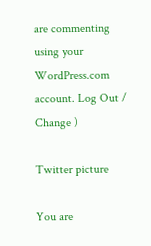are commenting using your WordPress.com account. Log Out /  Change )

Twitter picture

You are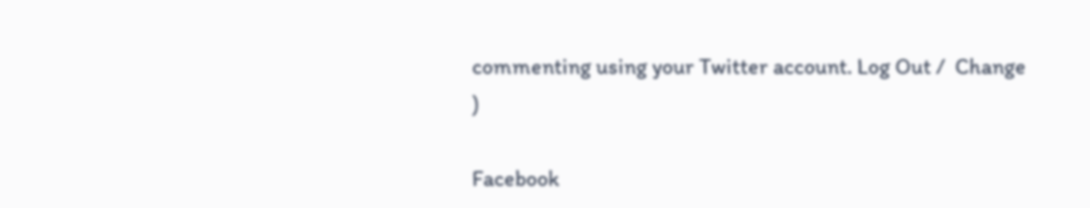commenting using your Twitter account. Log Out /  Change )

Facebook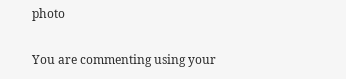photo

You are commenting using your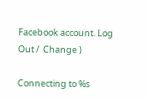Facebook account. Log Out /  Change )

Connecting to %s